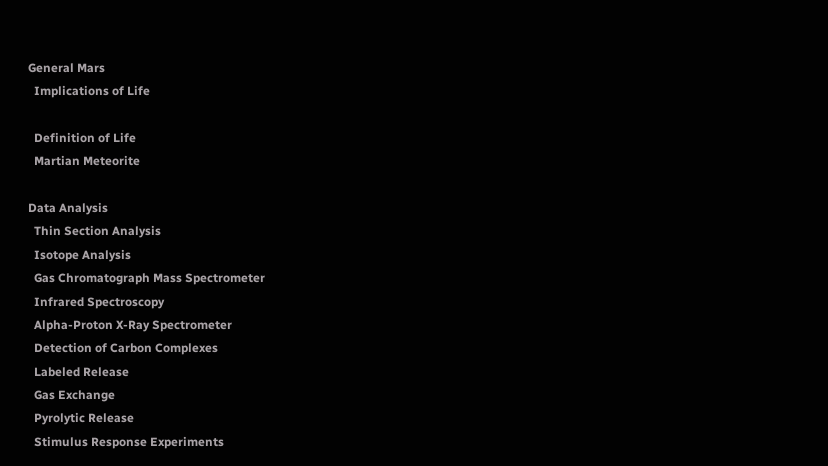General Mars
  Implications of Life

  Definition of Life
  Martian Meteorite

Data Analysis
  Thin Section Analysis
  Isotope Analysis
  Gas Chromatograph Mass Spectrometer
  Infrared Spectroscopy
  Alpha-Proton X-Ray Spectrometer
  Detection of Carbon Complexes
  Labeled Release
  Gas Exchange
  Pyrolytic Release
  Stimulus Response Experiments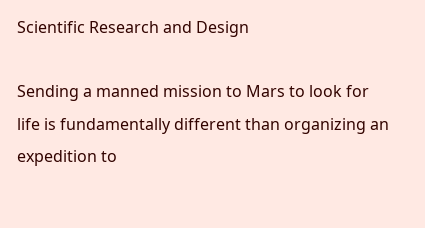Scientific Research and Design

Sending a manned mission to Mars to look for life is fundamentally different than organizing an expedition to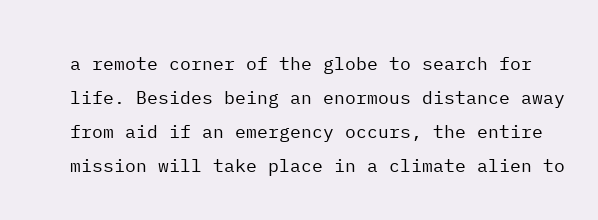a remote corner of the globe to search for life. Besides being an enormous distance away from aid if an emergency occurs, the entire mission will take place in a climate alien to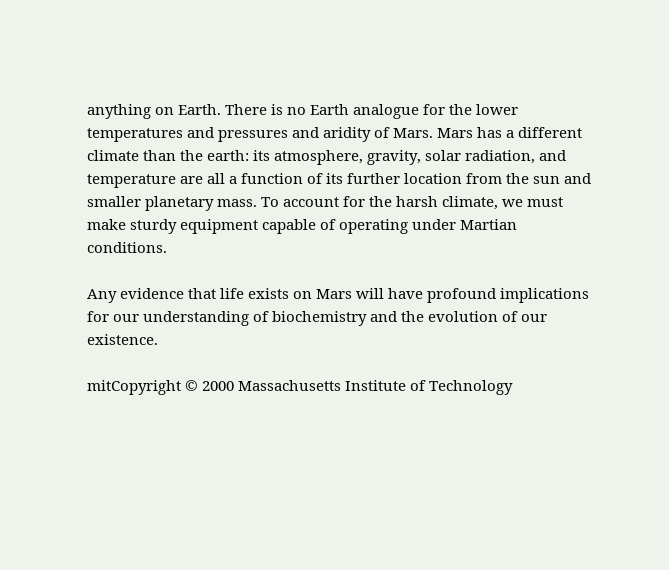anything on Earth. There is no Earth analogue for the lower temperatures and pressures and aridity of Mars. Mars has a different climate than the earth: its atmosphere, gravity, solar radiation, and temperature are all a function of its further location from the sun and smaller planetary mass. To account for the harsh climate, we must make sturdy equipment capable of operating under Martian conditions.

Any evidence that life exists on Mars will have profound implications for our understanding of biochemistry and the evolution of our existence.

mitCopyright © 2000 Massachusetts Institute of Technology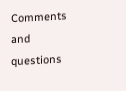Comments and questions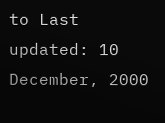to Last updated: 10 December, 2000